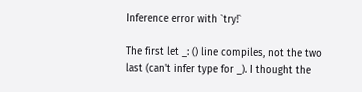Inference error with `try!`

The first let _: () line compiles, not the two last (can't infer type for _). I thought the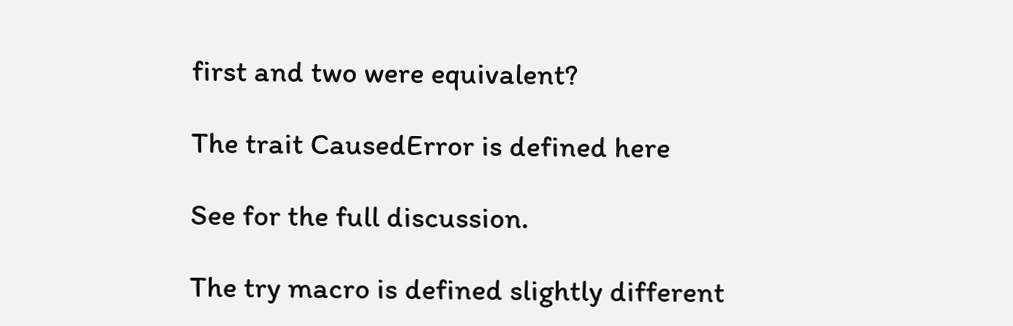first and two were equivalent?

The trait CausedError is defined here

See for the full discussion.

The try macro is defined slightly different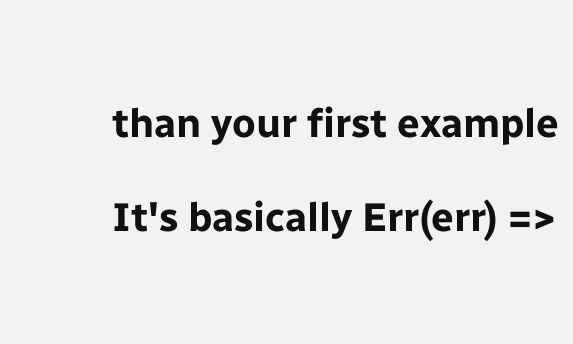than your first example

It's basically Err(err) =>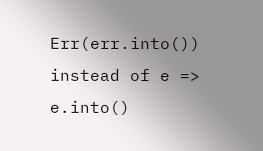Err(err.into()) instead of e => e.into()